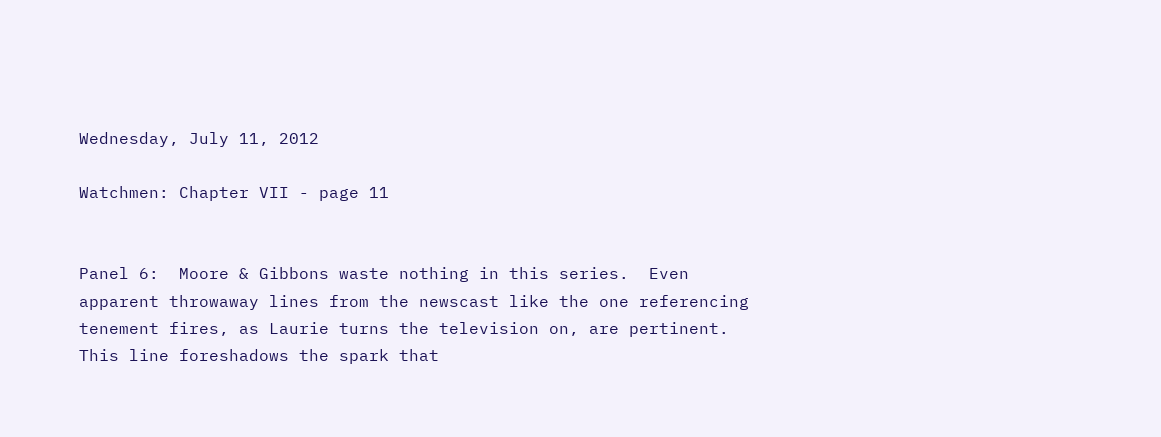Wednesday, July 11, 2012

Watchmen: Chapter VII - page 11


Panel 6:  Moore & Gibbons waste nothing in this series.  Even apparent throwaway lines from the newscast like the one referencing tenement fires, as Laurie turns the television on, are pertinent.  This line foreshadows the spark that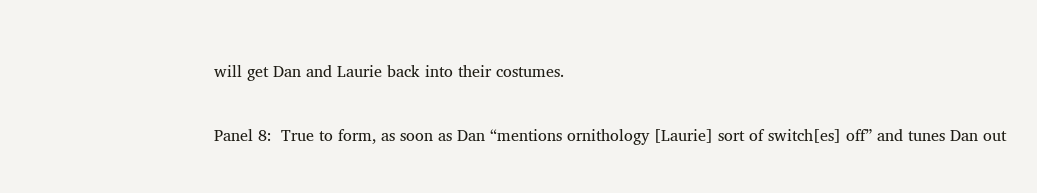will get Dan and Laurie back into their costumes.

Panel 8:  True to form, as soon as Dan “mentions ornithology [Laurie] sort of switch[es] off” and tunes Dan out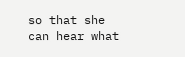so that she can hear what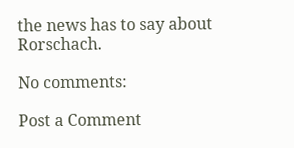the news has to say about Rorschach.

No comments:

Post a Comment